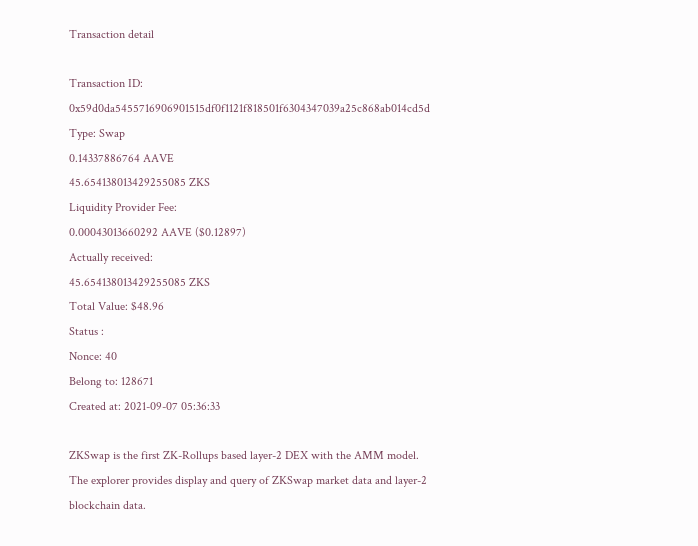Transaction detail

Transaction ID: 0x59d0da5455716906901515df0f1121f818501f6304347039a25c868ab014cd5d
Type: Swap
0.14337886764 AAVE
45.654138013429255085 ZKS
Liquidity Provider Fee:
0.00043013660292 AAVE ($0.12897)
Actually received:
45.654138013429255085 ZKS
Total Value: $48.96
Status :
Nonce: 40
Belong to: 128671
Created at: 2021-09-07 05:36:33

ZKSwap is the first ZK-Rollups based layer-2 DEX with the AMM model. The explorer provides display and query of ZKSwap market data and layer-2 blockchain data.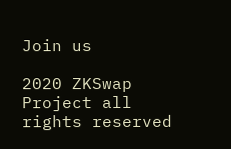Join us

2020 ZKSwap Project all rights reserved